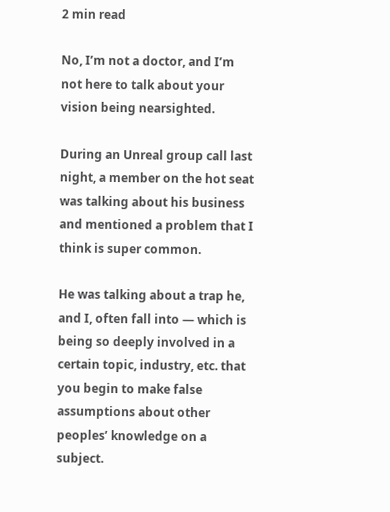2 min read

No, I’m not a doctor, and I’m not here to talk about your vision being nearsighted.

During an Unreal group call last night, a member on the hot seat was talking about his business and mentioned a problem that I think is super common.

He was talking about a trap he, and I, often fall into — which is being so deeply involved in a certain topic, industry, etc. that you begin to make false assumptions about other peoples’ knowledge on a subject.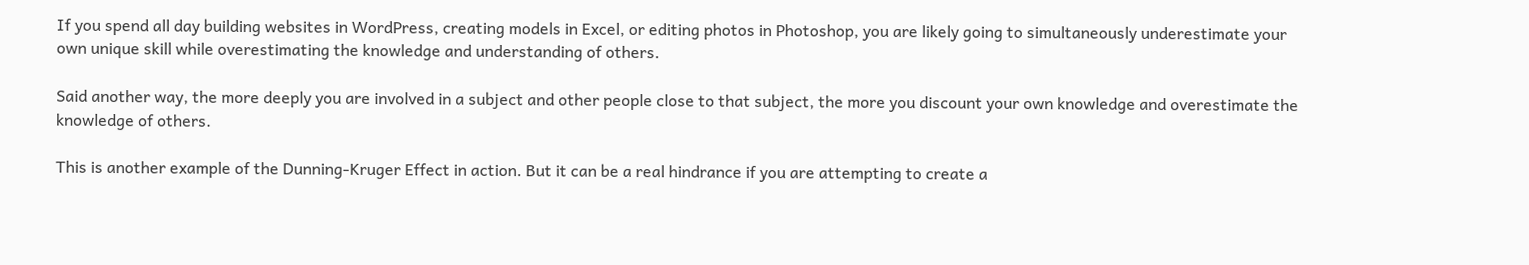If you spend all day building websites in WordPress, creating models in Excel, or editing photos in Photoshop, you are likely going to simultaneously underestimate your own unique skill while overestimating the knowledge and understanding of others.

Said another way, the more deeply you are involved in a subject and other people close to that subject, the more you discount your own knowledge and overestimate the knowledge of others.

This is another example of the Dunning-Kruger Effect in action. But it can be a real hindrance if you are attempting to create a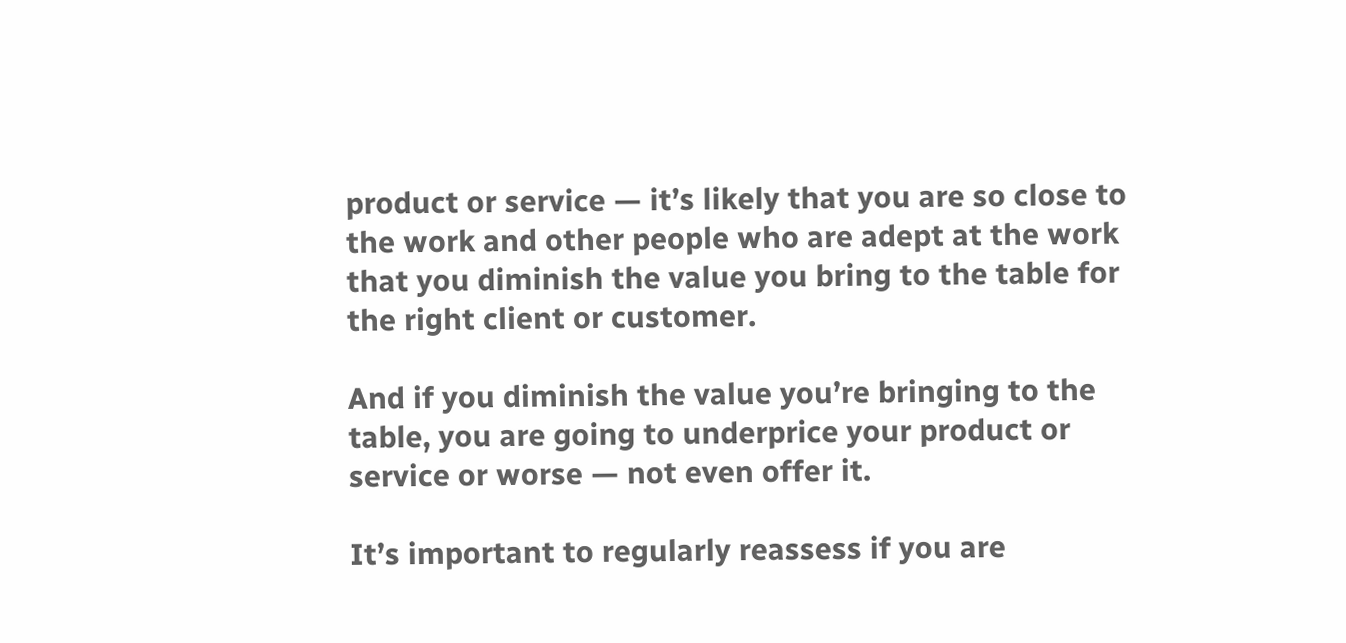product or service — it’s likely that you are so close to the work and other people who are adept at the work that you diminish the value you bring to the table for the right client or customer.

And if you diminish the value you’re bringing to the table, you are going to underprice your product or service or worse — not even offer it.

It’s important to regularly reassess if you are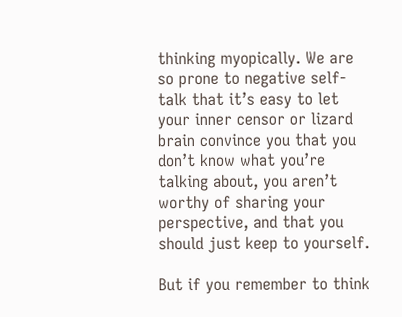thinking myopically. We are so prone to negative self-talk that it’s easy to let your inner censor or lizard brain convince you that you don’t know what you’re talking about, you aren’t worthy of sharing your perspective, and that you should just keep to yourself.

But if you remember to think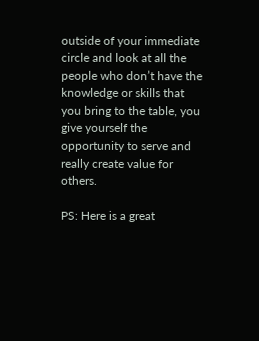outside of your immediate circle and look at all the people who don’t have the knowledge or skills that you bring to the table, you give yourself the opportunity to serve and really create value for others.

PS: Here is a great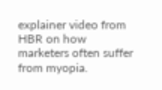explainer video from HBR on how marketers often suffer from myopia.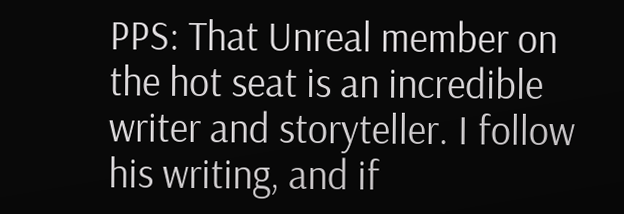PPS: That Unreal member on the hot seat is an incredible writer and storyteller. I follow his writing, and if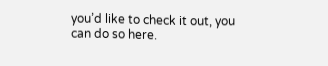you’d like to check it out, you can do so here.